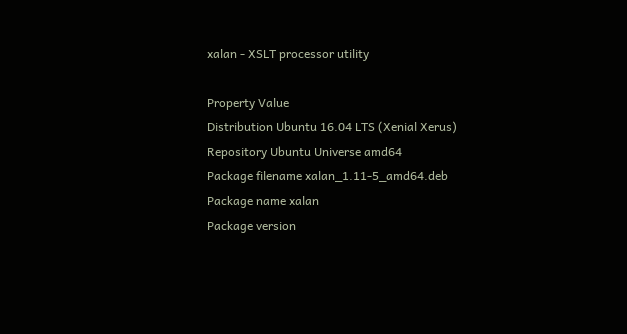xalan - XSLT processor utility

Property Value
Distribution Ubuntu 16.04 LTS (Xenial Xerus)
Repository Ubuntu Universe amd64
Package filename xalan_1.11-5_amd64.deb
Package name xalan
Package version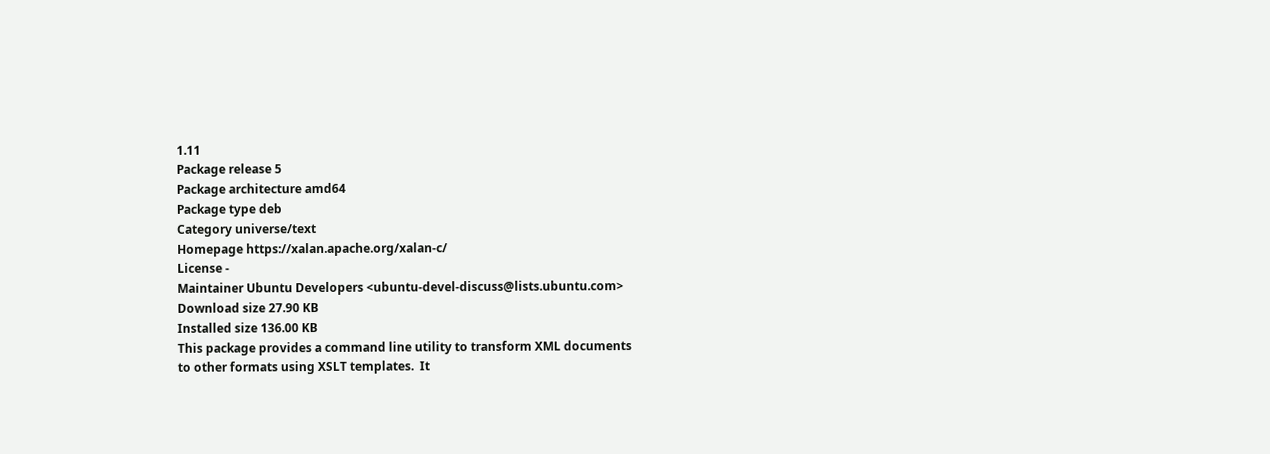1.11
Package release 5
Package architecture amd64
Package type deb
Category universe/text
Homepage https://xalan.apache.org/xalan-c/
License -
Maintainer Ubuntu Developers <ubuntu-devel-discuss@lists.ubuntu.com>
Download size 27.90 KB
Installed size 136.00 KB
This package provides a command line utility to transform XML documents
to other formats using XSLT templates.  It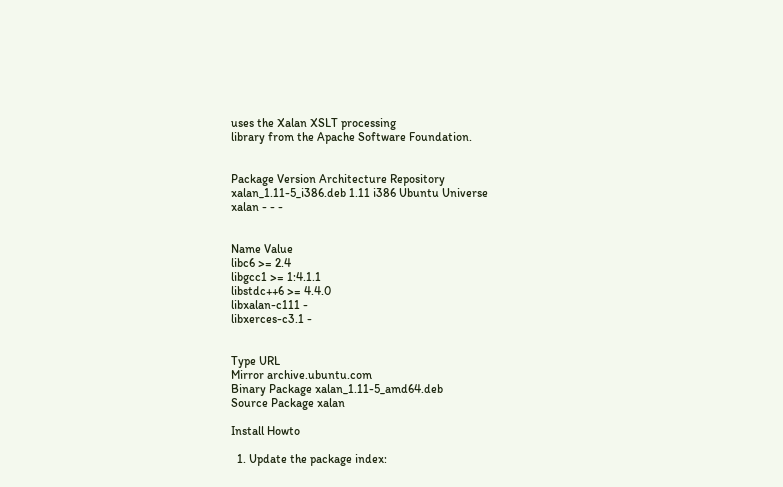uses the Xalan XSLT processing
library from the Apache Software Foundation.


Package Version Architecture Repository
xalan_1.11-5_i386.deb 1.11 i386 Ubuntu Universe
xalan - - -


Name Value
libc6 >= 2.4
libgcc1 >= 1:4.1.1
libstdc++6 >= 4.4.0
libxalan-c111 -
libxerces-c3.1 -


Type URL
Mirror archive.ubuntu.com
Binary Package xalan_1.11-5_amd64.deb
Source Package xalan

Install Howto

  1. Update the package index: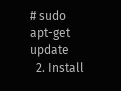# sudo apt-get update
  2. Install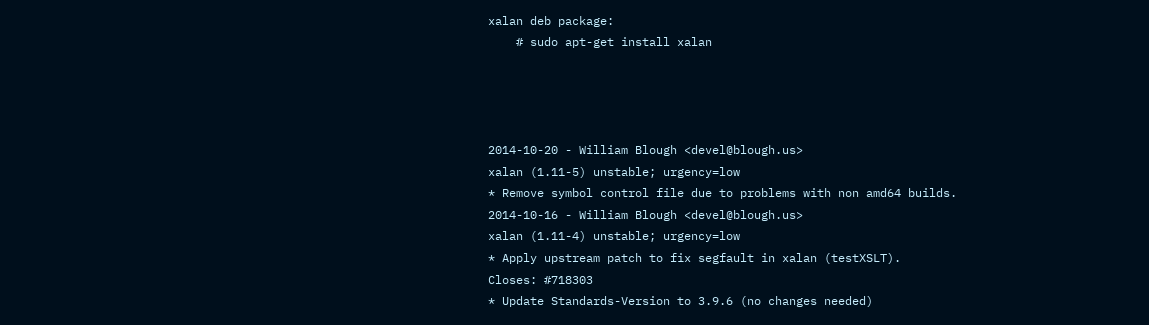xalan deb package:
    # sudo apt-get install xalan




2014-10-20 - William Blough <devel@blough.us>
xalan (1.11-5) unstable; urgency=low
* Remove symbol control file due to problems with non amd64 builds.
2014-10-16 - William Blough <devel@blough.us>
xalan (1.11-4) unstable; urgency=low
* Apply upstream patch to fix segfault in xalan (testXSLT).
Closes: #718303
* Update Standards-Version to 3.9.6 (no changes needed)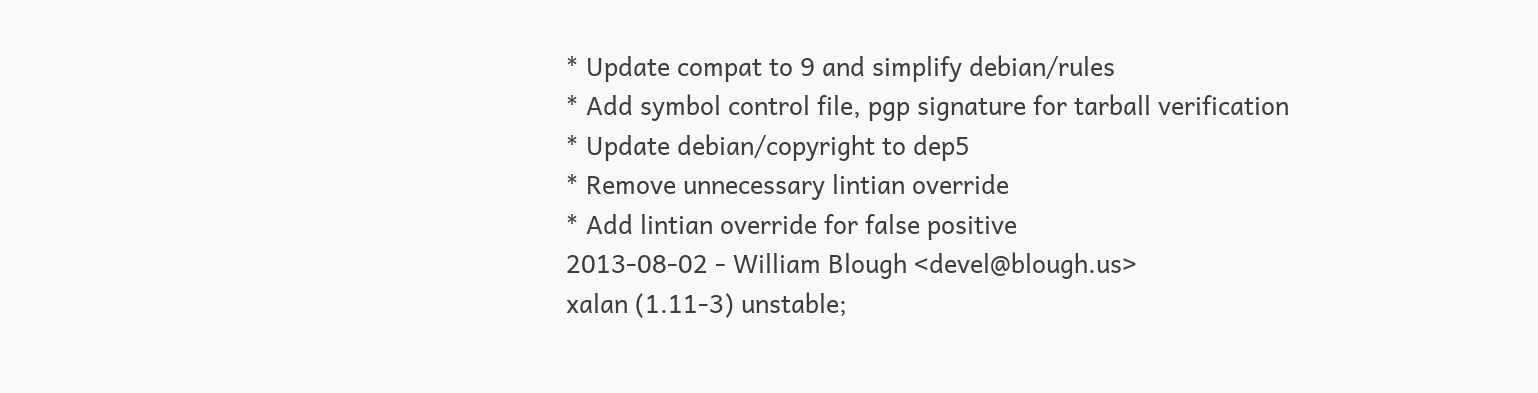* Update compat to 9 and simplify debian/rules
* Add symbol control file, pgp signature for tarball verification
* Update debian/copyright to dep5
* Remove unnecessary lintian override
* Add lintian override for false positive
2013-08-02 - William Blough <devel@blough.us>
xalan (1.11-3) unstable;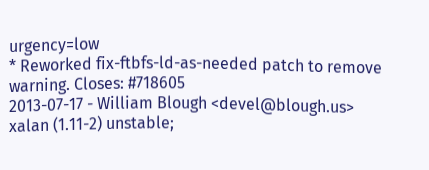urgency=low
* Reworked fix-ftbfs-ld-as-needed patch to remove warning. Closes: #718605
2013-07-17 - William Blough <devel@blough.us>
xalan (1.11-2) unstable;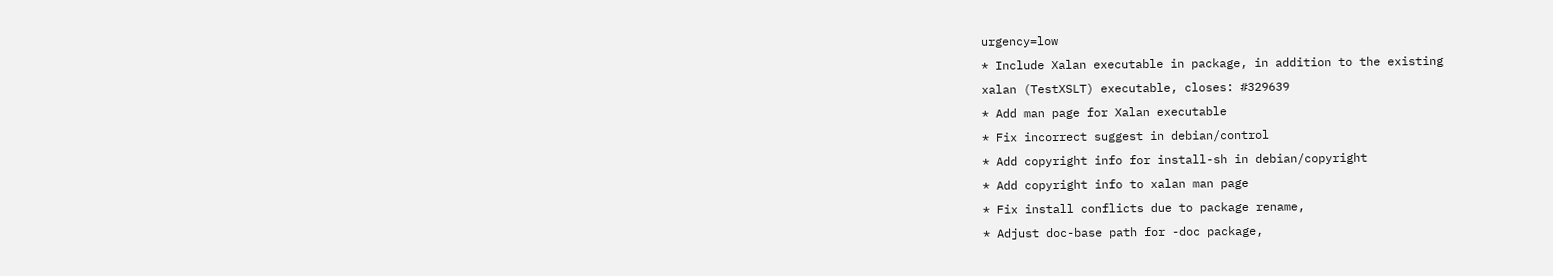urgency=low
* Include Xalan executable in package, in addition to the existing
xalan (TestXSLT) executable, closes: #329639
* Add man page for Xalan executable
* Fix incorrect suggest in debian/control
* Add copyright info for install-sh in debian/copyright
* Add copyright info to xalan man page
* Fix install conflicts due to package rename,
* Adjust doc-base path for -doc package,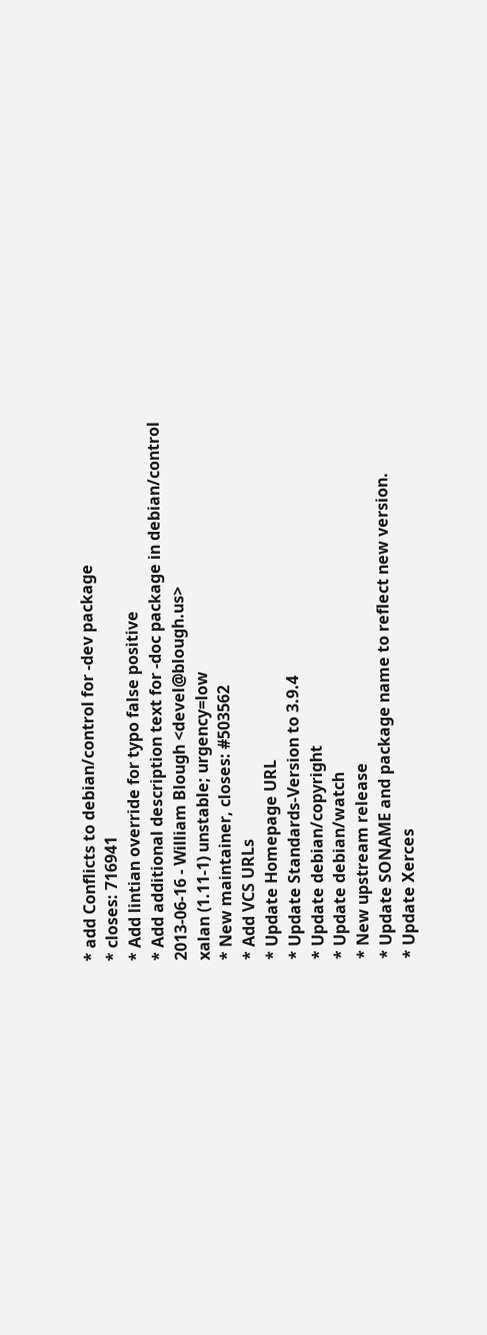* add Conflicts to debian/control for -dev package
* closes: 716941
* Add lintian override for typo false positive
* Add additional description text for -doc package in debian/control
2013-06-16 - William Blough <devel@blough.us>
xalan (1.11-1) unstable; urgency=low
* New maintainer, closes: #503562
* Add VCS URLs
* Update Homepage URL
* Update Standards-Version to 3.9.4
* Update debian/copyright
* Update debian/watch
* New upstream release
* Update SONAME and package name to reflect new version.
* Update Xerces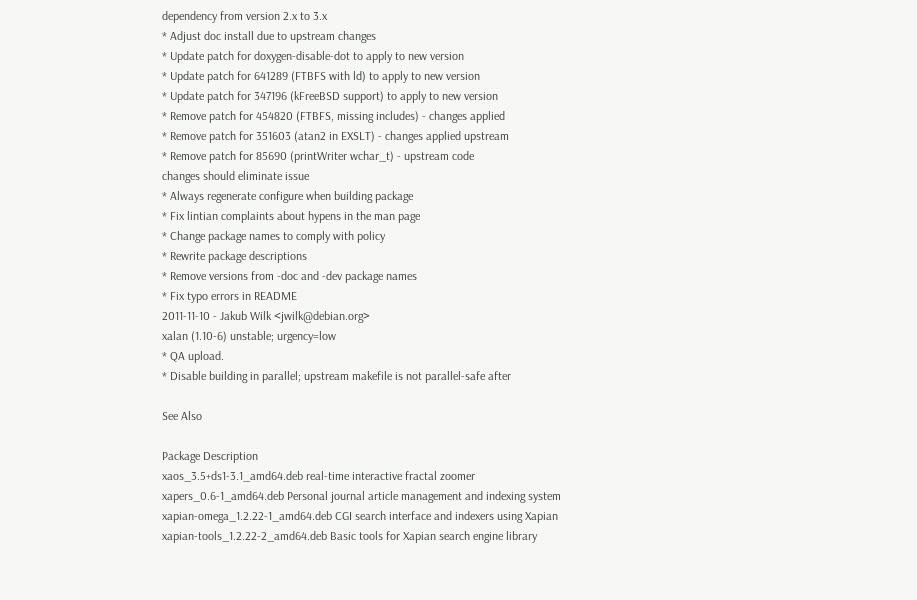dependency from version 2.x to 3.x
* Adjust doc install due to upstream changes
* Update patch for doxygen-disable-dot to apply to new version
* Update patch for 641289 (FTBFS with ld) to apply to new version
* Update patch for 347196 (kFreeBSD support) to apply to new version
* Remove patch for 454820 (FTBFS, missing includes) - changes applied
* Remove patch for 351603 (atan2 in EXSLT) - changes applied upstream
* Remove patch for 85690 (printWriter wchar_t) - upstream code
changes should eliminate issue
* Always regenerate configure when building package
* Fix lintian complaints about hypens in the man page
* Change package names to comply with policy
* Rewrite package descriptions
* Remove versions from -doc and -dev package names
* Fix typo errors in README
2011-11-10 - Jakub Wilk <jwilk@debian.org>
xalan (1.10-6) unstable; urgency=low
* QA upload.
* Disable building in parallel; upstream makefile is not parallel-safe after

See Also

Package Description
xaos_3.5+ds1-3.1_amd64.deb real-time interactive fractal zoomer
xapers_0.6-1_amd64.deb Personal journal article management and indexing system
xapian-omega_1.2.22-1_amd64.deb CGI search interface and indexers using Xapian
xapian-tools_1.2.22-2_amd64.deb Basic tools for Xapian search engine library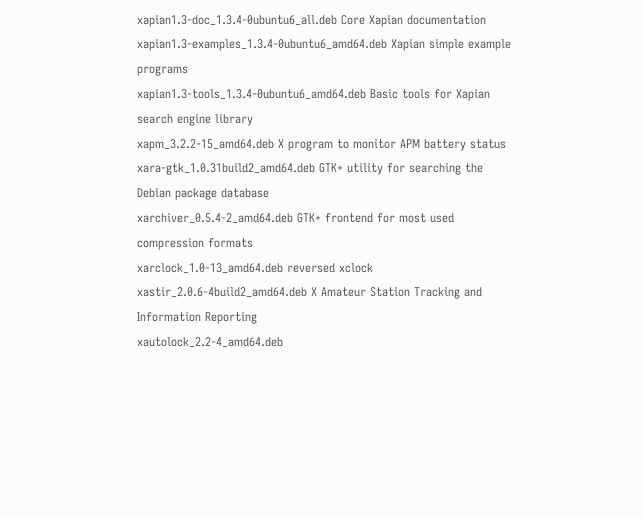xapian1.3-doc_1.3.4-0ubuntu6_all.deb Core Xapian documentation
xapian1.3-examples_1.3.4-0ubuntu6_amd64.deb Xapian simple example programs
xapian1.3-tools_1.3.4-0ubuntu6_amd64.deb Basic tools for Xapian search engine library
xapm_3.2.2-15_amd64.deb X program to monitor APM battery status
xara-gtk_1.0.31build2_amd64.deb GTK+ utility for searching the Debian package database
xarchiver_0.5.4-2_amd64.deb GTK+ frontend for most used compression formats
xarclock_1.0-13_amd64.deb reversed xclock
xastir_2.0.6-4build2_amd64.deb X Amateur Station Tracking and Information Reporting
xautolock_2.2-4_amd64.deb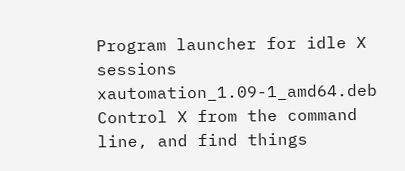Program launcher for idle X sessions
xautomation_1.09-1_amd64.deb Control X from the command line, and find things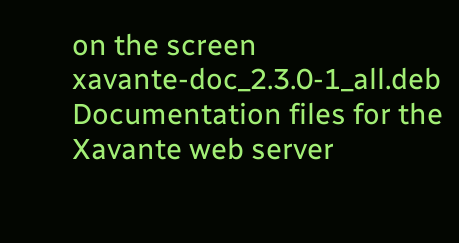on the screen
xavante-doc_2.3.0-1_all.deb Documentation files for the Xavante web server